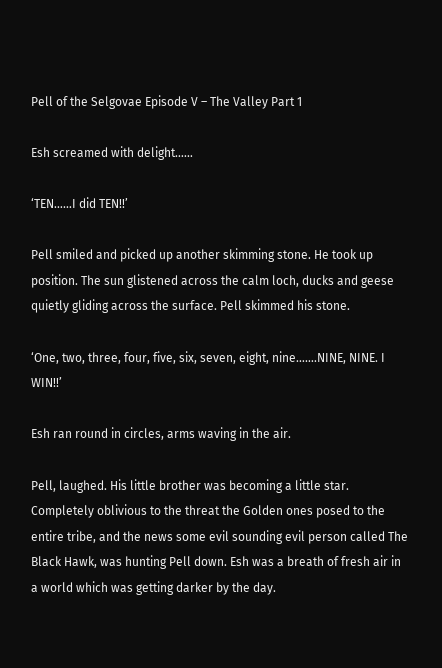Pell of the Selgovae Episode V – The Valley Part 1

Esh screamed with delight……

‘TEN……I did TEN!!’

Pell smiled and picked up another skimming stone. He took up position. The sun glistened across the calm loch, ducks and geese quietly gliding across the surface. Pell skimmed his stone.

‘One, two, three, four, five, six, seven, eight, nine…….NINE, NINE. I WIN!!’

Esh ran round in circles, arms waving in the air.

Pell, laughed. His little brother was becoming a little star. Completely oblivious to the threat the Golden ones posed to the entire tribe, and the news some evil sounding evil person called The Black Hawk, was hunting Pell down. Esh was a breath of fresh air in a world which was getting darker by the day.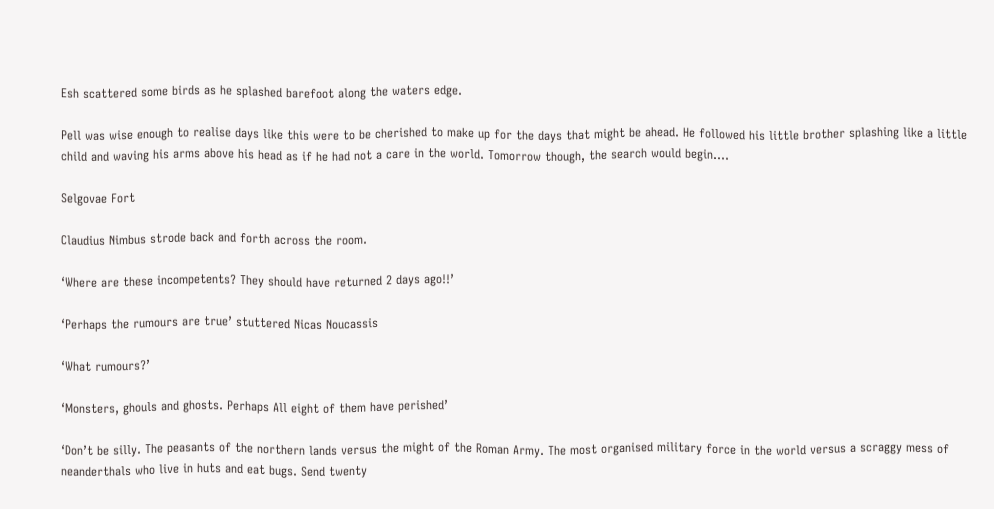Esh scattered some birds as he splashed barefoot along the waters edge.

Pell was wise enough to realise days like this were to be cherished to make up for the days that might be ahead. He followed his little brother splashing like a little child and waving his arms above his head as if he had not a care in the world. Tomorrow though, the search would begin….

Selgovae Fort

Claudius Nimbus strode back and forth across the room.

‘Where are these incompetents? They should have returned 2 days ago!!’

‘Perhaps the rumours are true’ stuttered Nicas Noucassis

‘What rumours?’

‘Monsters, ghouls and ghosts. Perhaps All eight of them have perished’

‘Don’t be silly. The peasants of the northern lands versus the might of the Roman Army. The most organised military force in the world versus a scraggy mess of neanderthals who live in huts and eat bugs. Send twenty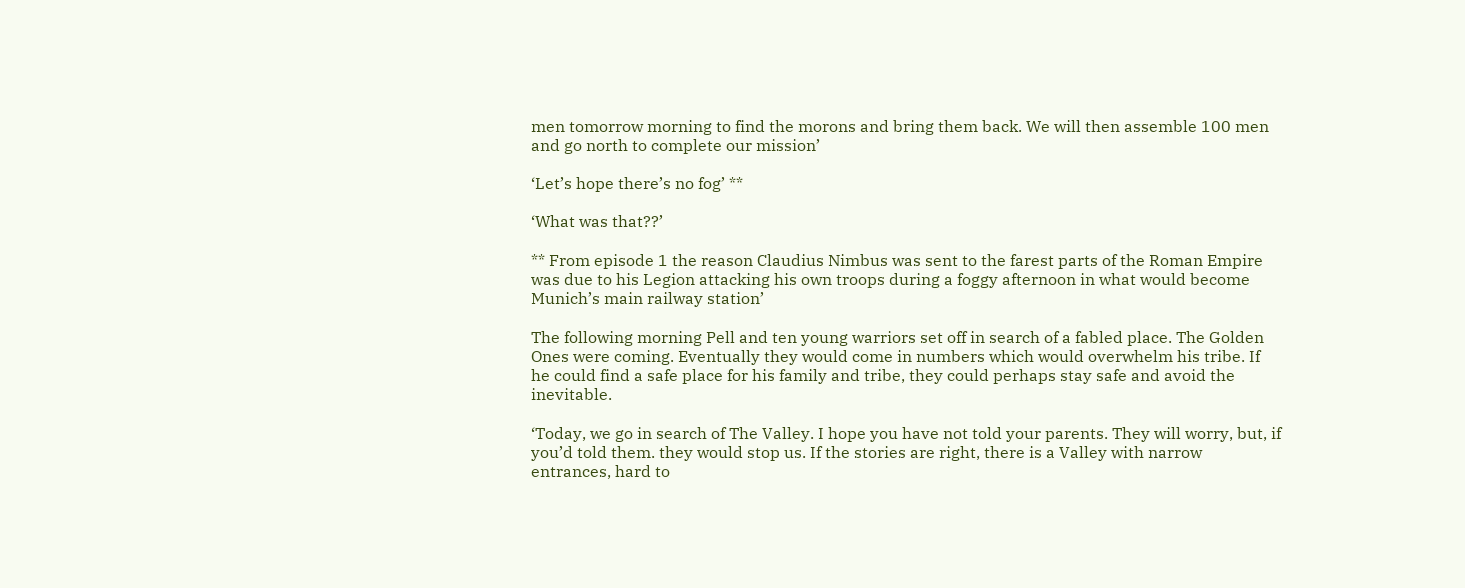men tomorrow morning to find the morons and bring them back. We will then assemble 100 men and go north to complete our mission’

‘Let’s hope there’s no fog’ **

‘What was that??’

** From episode 1 the reason Claudius Nimbus was sent to the farest parts of the Roman Empire was due to his Legion attacking his own troops during a foggy afternoon in what would become Munich’s main railway station’

The following morning Pell and ten young warriors set off in search of a fabled place. The Golden Ones were coming. Eventually they would come in numbers which would overwhelm his tribe. If he could find a safe place for his family and tribe, they could perhaps stay safe and avoid the inevitable.

‘Today, we go in search of The Valley. I hope you have not told your parents. They will worry, but, if you’d told them. they would stop us. If the stories are right, there is a Valley with narrow entrances, hard to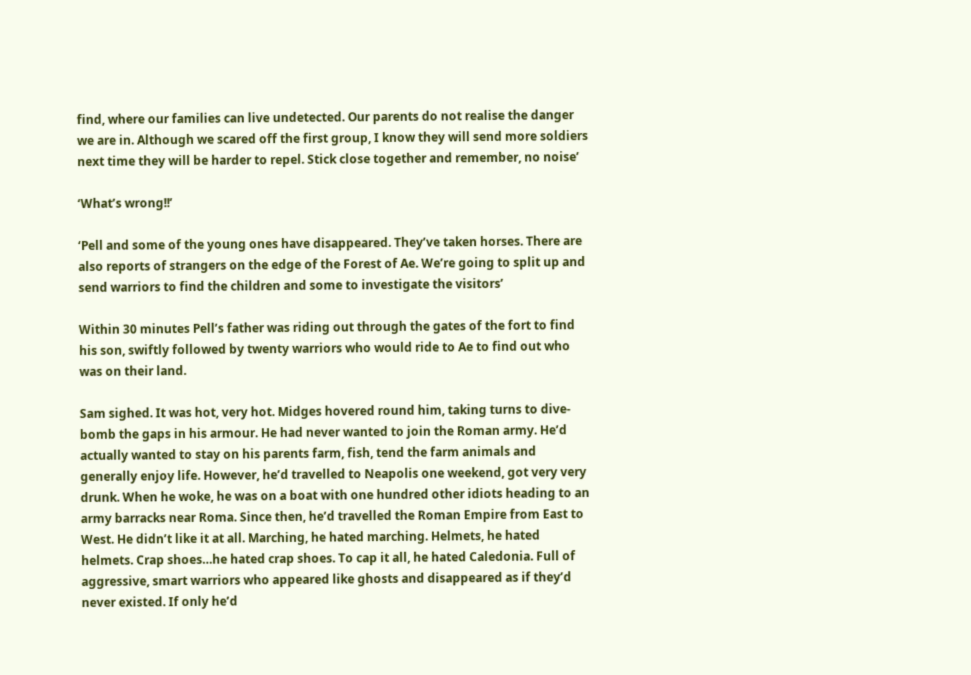find, where our families can live undetected. Our parents do not realise the danger we are in. Although we scared off the first group, I know they will send more soldiers next time they will be harder to repel. Stick close together and remember, no noise’

‘What’s wrong!!’

‘Pell and some of the young ones have disappeared. They’ve taken horses. There are also reports of strangers on the edge of the Forest of Ae. We’re going to split up and send warriors to find the children and some to investigate the visitors’

Within 30 minutes Pell’s father was riding out through the gates of the fort to find his son, swiftly followed by twenty warriors who would ride to Ae to find out who was on their land.

Sam sighed. It was hot, very hot. Midges hovered round him, taking turns to dive-bomb the gaps in his armour. He had never wanted to join the Roman army. He’d actually wanted to stay on his parents farm, fish, tend the farm animals and generally enjoy life. However, he’d travelled to Neapolis one weekend, got very very drunk. When he woke, he was on a boat with one hundred other idiots heading to an army barracks near Roma. Since then, he’d travelled the Roman Empire from East to West. He didn’t like it at all. Marching, he hated marching. Helmets, he hated helmets. Crap shoes…he hated crap shoes. To cap it all, he hated Caledonia. Full of aggressive, smart warriors who appeared like ghosts and disappeared as if they’d never existed. If only he’d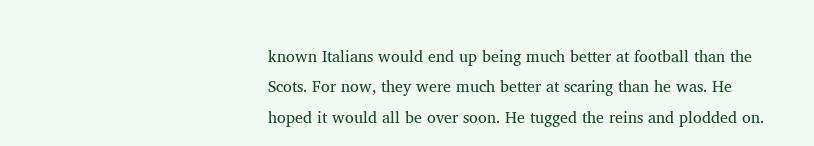known Italians would end up being much better at football than the Scots. For now, they were much better at scaring than he was. He hoped it would all be over soon. He tugged the reins and plodded on.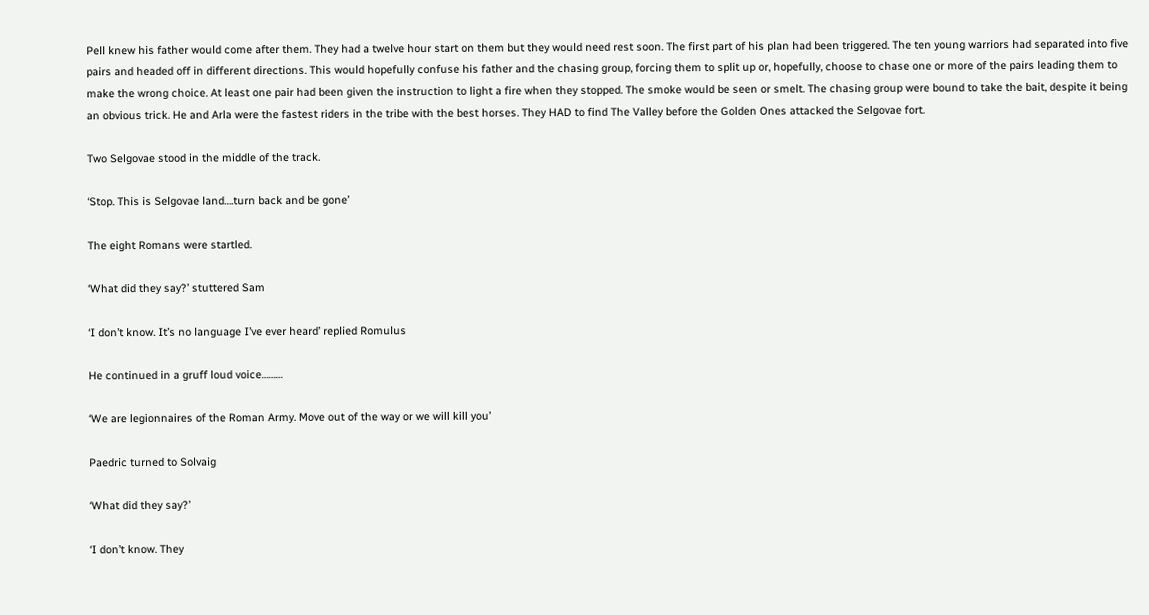Pell knew his father would come after them. They had a twelve hour start on them but they would need rest soon. The first part of his plan had been triggered. The ten young warriors had separated into five pairs and headed off in different directions. This would hopefully confuse his father and the chasing group, forcing them to split up or, hopefully, choose to chase one or more of the pairs leading them to make the wrong choice. At least one pair had been given the instruction to light a fire when they stopped. The smoke would be seen or smelt. The chasing group were bound to take the bait, despite it being an obvious trick. He and Arla were the fastest riders in the tribe with the best horses. They HAD to find The Valley before the Golden Ones attacked the Selgovae fort.

Two Selgovae stood in the middle of the track.

‘Stop. This is Selgovae land….turn back and be gone’

The eight Romans were startled.

‘What did they say?’ stuttered Sam

‘I don’t know. It’s no language I’ve ever heard’ replied Romulus

He continued in a gruff loud voice………

‘We are legionnaires of the Roman Army. Move out of the way or we will kill you’

Paedric turned to Solvaig

‘What did they say?’

‘I don’t know. They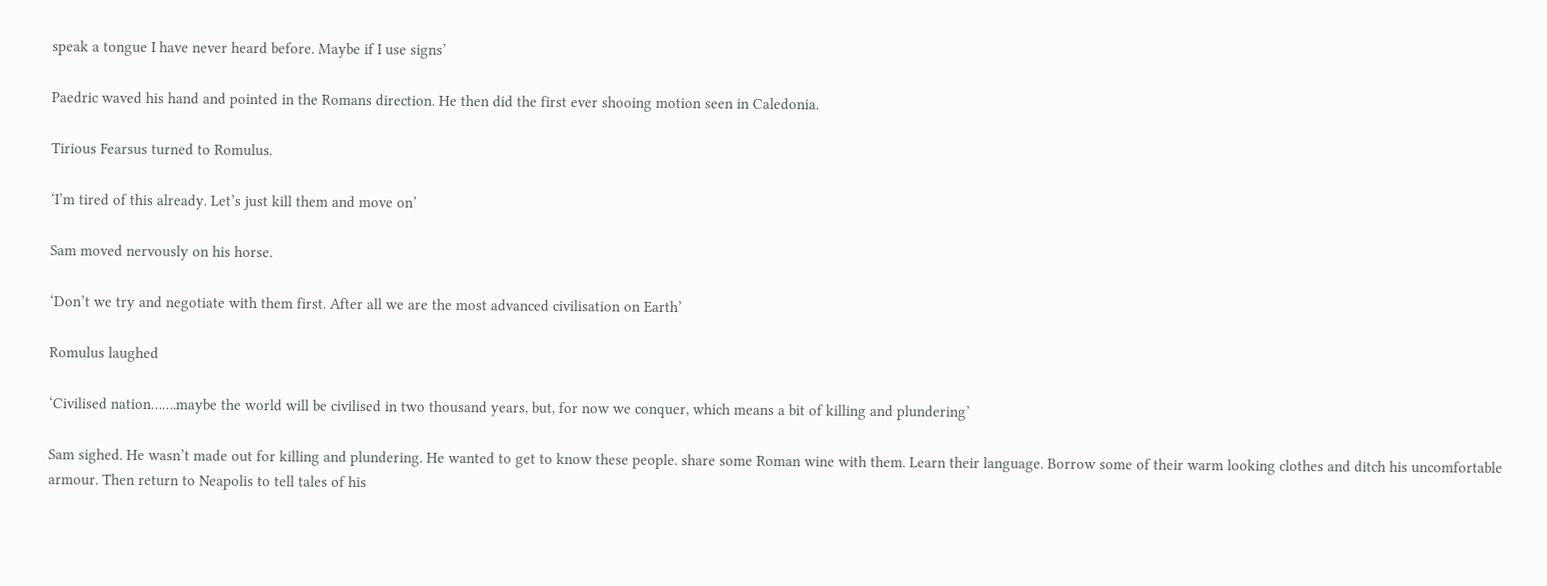speak a tongue I have never heard before. Maybe if I use signs’

Paedric waved his hand and pointed in the Romans direction. He then did the first ever shooing motion seen in Caledonia.

Tirious Fearsus turned to Romulus.

‘I’m tired of this already. Let’s just kill them and move on’

Sam moved nervously on his horse.

‘Don’t we try and negotiate with them first. After all we are the most advanced civilisation on Earth’

Romulus laughed

‘Civilised nation…….maybe the world will be civilised in two thousand years, but, for now we conquer, which means a bit of killing and plundering’

Sam sighed. He wasn’t made out for killing and plundering. He wanted to get to know these people. share some Roman wine with them. Learn their language. Borrow some of their warm looking clothes and ditch his uncomfortable armour. Then return to Neapolis to tell tales of his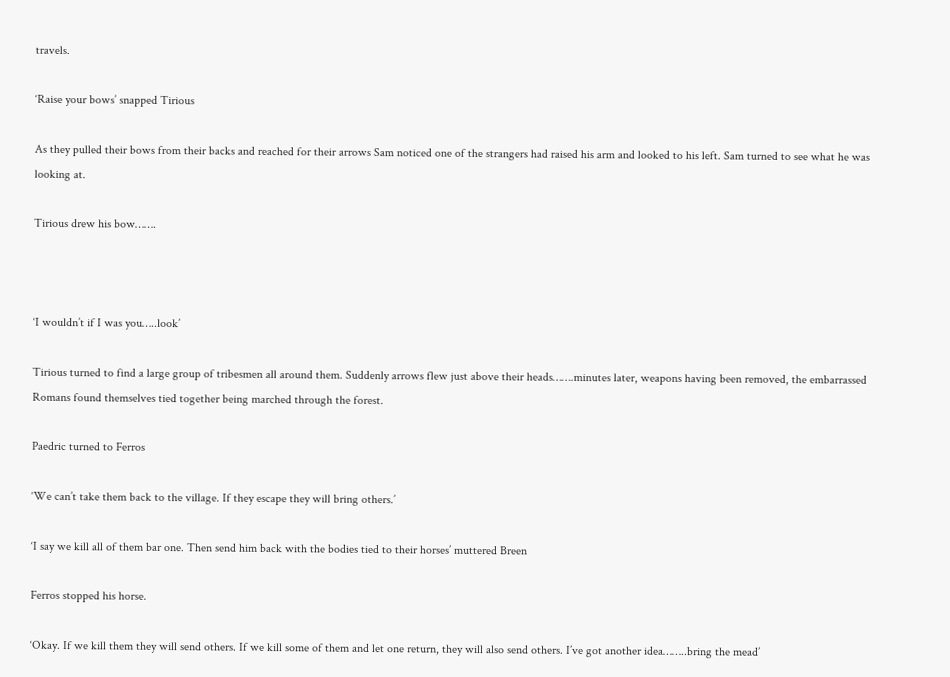travels.

‘Raise your bows’ snapped Tirious

As they pulled their bows from their backs and reached for their arrows Sam noticed one of the strangers had raised his arm and looked to his left. Sam turned to see what he was looking at.

Tirious drew his bow…….



‘I wouldn’t if I was you…..look’

Tirious turned to find a large group of tribesmen all around them. Suddenly arrows flew just above their heads…….minutes later, weapons having been removed, the embarrassed Romans found themselves tied together being marched through the forest.

Paedric turned to Ferros

‘We can’t take them back to the village. If they escape they will bring others.’

‘I say we kill all of them bar one. Then send him back with the bodies tied to their horses’ muttered Breen

Ferros stopped his horse.

‘Okay. If we kill them they will send others. If we kill some of them and let one return, they will also send others. I’ve got another idea……..bring the mead’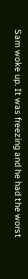Sam woke up. It was freezing and he had the worst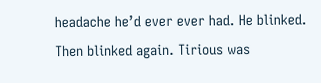headache he’d ever ever had. He blinked. Then blinked again. Tirious was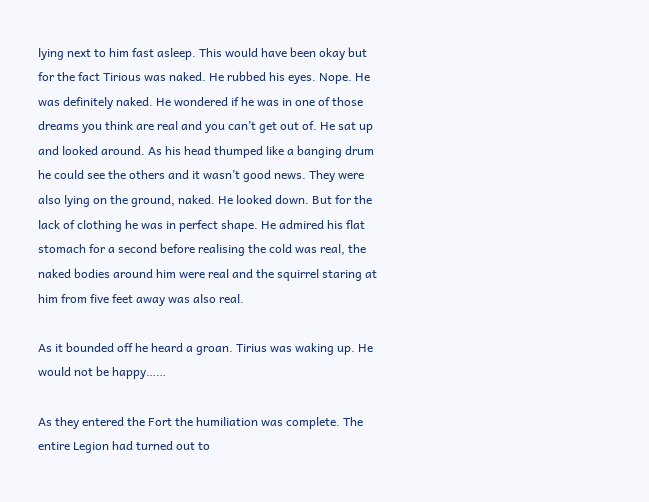lying next to him fast asleep. This would have been okay but for the fact Tirious was naked. He rubbed his eyes. Nope. He was definitely naked. He wondered if he was in one of those dreams you think are real and you can’t get out of. He sat up and looked around. As his head thumped like a banging drum he could see the others and it wasn’t good news. They were also lying on the ground, naked. He looked down. But for the lack of clothing he was in perfect shape. He admired his flat stomach for a second before realising the cold was real, the naked bodies around him were real and the squirrel staring at him from five feet away was also real.

As it bounded off he heard a groan. Tirius was waking up. He would not be happy……

As they entered the Fort the humiliation was complete. The entire Legion had turned out to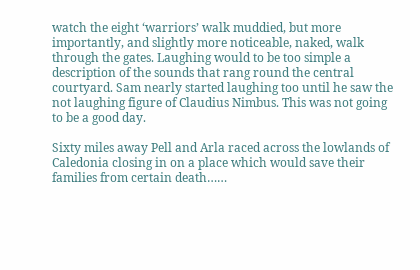watch the eight ‘warriors’ walk muddied, but more importantly, and slightly more noticeable, naked, walk through the gates. Laughing would to be too simple a description of the sounds that rang round the central courtyard. Sam nearly started laughing too until he saw the not laughing figure of Claudius Nimbus. This was not going to be a good day.

Sixty miles away Pell and Arla raced across the lowlands of Caledonia closing in on a place which would save their families from certain death……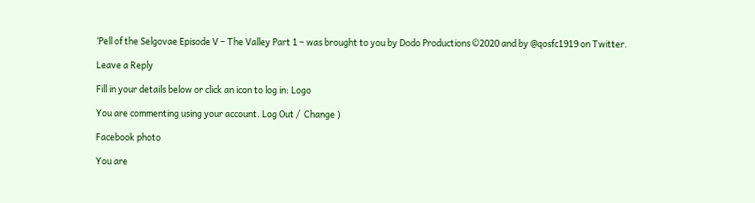‘Pell of the Selgovae Episode V – The Valley Part 1 – was brought to you by Dodo Productions ©2020 and by @qosfc1919 on Twitter.

Leave a Reply

Fill in your details below or click an icon to log in: Logo

You are commenting using your account. Log Out /  Change )

Facebook photo

You are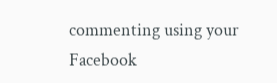commenting using your Facebook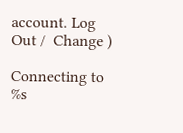account. Log Out /  Change )

Connecting to %s